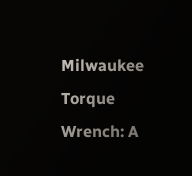Milwaukee Torque Wrench: A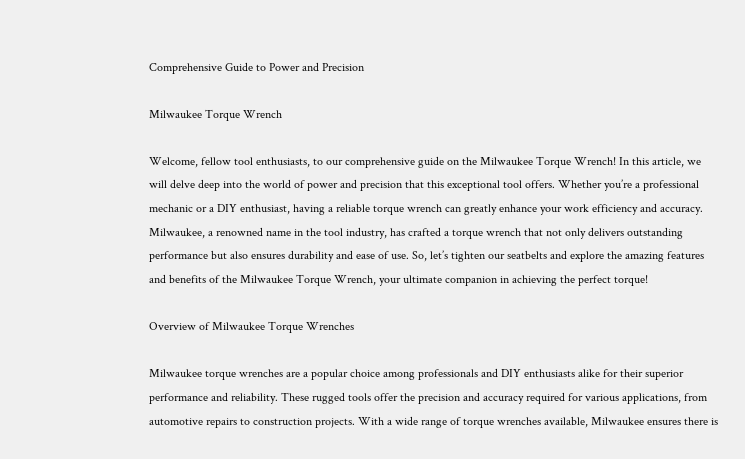Comprehensive Guide to Power and Precision

Milwaukee Torque Wrench

Welcome, fellow tool enthusiasts, to our comprehensive guide on the Milwaukee Torque Wrench! In this article, we will delve deep into the world of power and precision that this exceptional tool offers. Whether you’re a professional mechanic or a DIY enthusiast, having a reliable torque wrench can greatly enhance your work efficiency and accuracy. Milwaukee, a renowned name in the tool industry, has crafted a torque wrench that not only delivers outstanding performance but also ensures durability and ease of use. So, let’s tighten our seatbelts and explore the amazing features and benefits of the Milwaukee Torque Wrench, your ultimate companion in achieving the perfect torque!

Overview of Milwaukee Torque Wrenches

Milwaukee torque wrenches are a popular choice among professionals and DIY enthusiasts alike for their superior performance and reliability. These rugged tools offer the precision and accuracy required for various applications, from automotive repairs to construction projects. With a wide range of torque wrenches available, Milwaukee ensures there is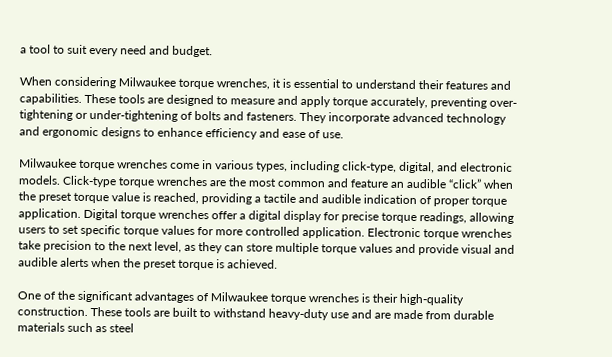a tool to suit every need and budget.

When considering Milwaukee torque wrenches, it is essential to understand their features and capabilities. These tools are designed to measure and apply torque accurately, preventing over-tightening or under-tightening of bolts and fasteners. They incorporate advanced technology and ergonomic designs to enhance efficiency and ease of use.

Milwaukee torque wrenches come in various types, including click-type, digital, and electronic models. Click-type torque wrenches are the most common and feature an audible “click” when the preset torque value is reached, providing a tactile and audible indication of proper torque application. Digital torque wrenches offer a digital display for precise torque readings, allowing users to set specific torque values for more controlled application. Electronic torque wrenches take precision to the next level, as they can store multiple torque values and provide visual and audible alerts when the preset torque is achieved.

One of the significant advantages of Milwaukee torque wrenches is their high-quality construction. These tools are built to withstand heavy-duty use and are made from durable materials such as steel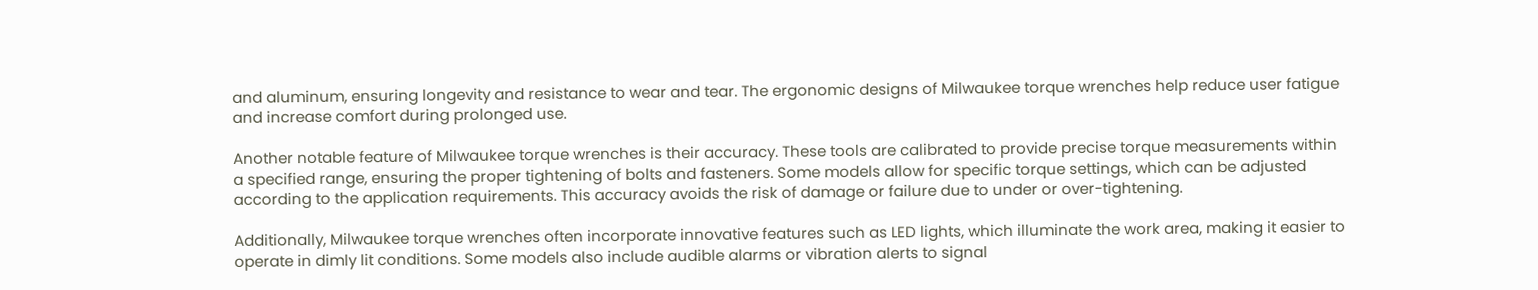and aluminum, ensuring longevity and resistance to wear and tear. The ergonomic designs of Milwaukee torque wrenches help reduce user fatigue and increase comfort during prolonged use.

Another notable feature of Milwaukee torque wrenches is their accuracy. These tools are calibrated to provide precise torque measurements within a specified range, ensuring the proper tightening of bolts and fasteners. Some models allow for specific torque settings, which can be adjusted according to the application requirements. This accuracy avoids the risk of damage or failure due to under or over-tightening.

Additionally, Milwaukee torque wrenches often incorporate innovative features such as LED lights, which illuminate the work area, making it easier to operate in dimly lit conditions. Some models also include audible alarms or vibration alerts to signal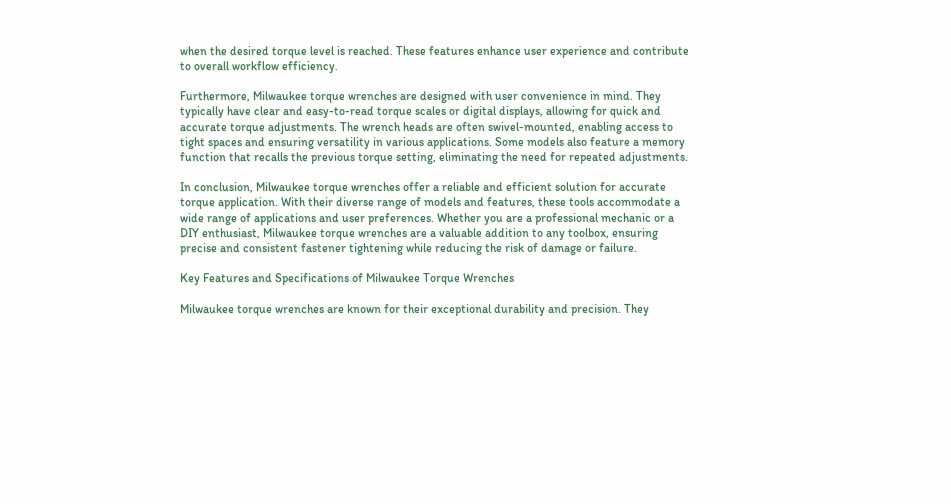when the desired torque level is reached. These features enhance user experience and contribute to overall workflow efficiency.

Furthermore, Milwaukee torque wrenches are designed with user convenience in mind. They typically have clear and easy-to-read torque scales or digital displays, allowing for quick and accurate torque adjustments. The wrench heads are often swivel-mounted, enabling access to tight spaces and ensuring versatility in various applications. Some models also feature a memory function that recalls the previous torque setting, eliminating the need for repeated adjustments.

In conclusion, Milwaukee torque wrenches offer a reliable and efficient solution for accurate torque application. With their diverse range of models and features, these tools accommodate a wide range of applications and user preferences. Whether you are a professional mechanic or a DIY enthusiast, Milwaukee torque wrenches are a valuable addition to any toolbox, ensuring precise and consistent fastener tightening while reducing the risk of damage or failure.

Key Features and Specifications of Milwaukee Torque Wrenches

Milwaukee torque wrenches are known for their exceptional durability and precision. They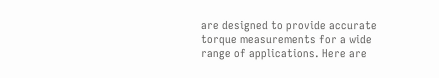are designed to provide accurate torque measurements for a wide range of applications. Here are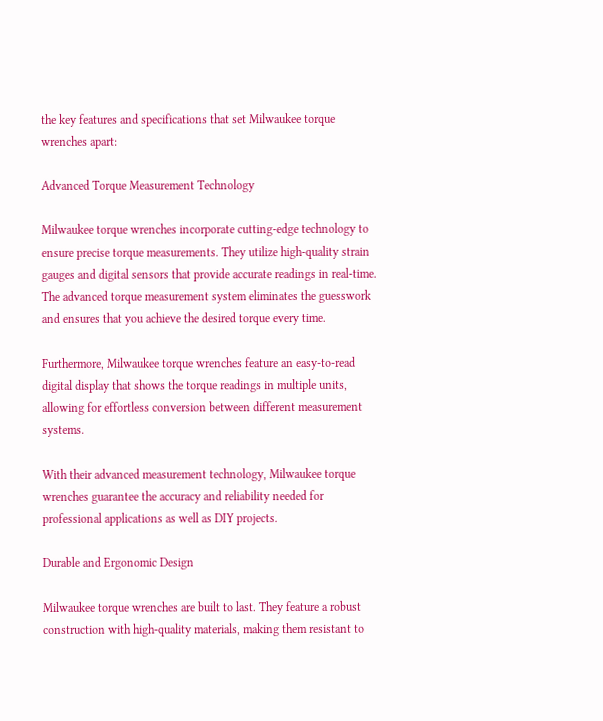the key features and specifications that set Milwaukee torque wrenches apart:

Advanced Torque Measurement Technology

Milwaukee torque wrenches incorporate cutting-edge technology to ensure precise torque measurements. They utilize high-quality strain gauges and digital sensors that provide accurate readings in real-time. The advanced torque measurement system eliminates the guesswork and ensures that you achieve the desired torque every time.

Furthermore, Milwaukee torque wrenches feature an easy-to-read digital display that shows the torque readings in multiple units, allowing for effortless conversion between different measurement systems.

With their advanced measurement technology, Milwaukee torque wrenches guarantee the accuracy and reliability needed for professional applications as well as DIY projects.

Durable and Ergonomic Design

Milwaukee torque wrenches are built to last. They feature a robust construction with high-quality materials, making them resistant to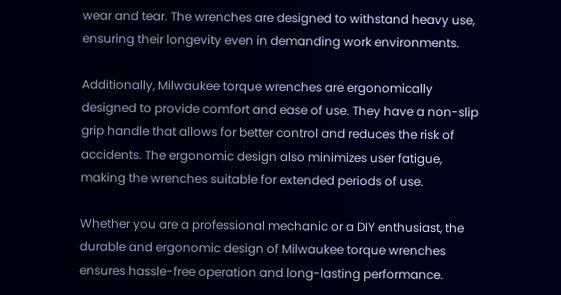wear and tear. The wrenches are designed to withstand heavy use, ensuring their longevity even in demanding work environments.

Additionally, Milwaukee torque wrenches are ergonomically designed to provide comfort and ease of use. They have a non-slip grip handle that allows for better control and reduces the risk of accidents. The ergonomic design also minimizes user fatigue, making the wrenches suitable for extended periods of use.

Whether you are a professional mechanic or a DIY enthusiast, the durable and ergonomic design of Milwaukee torque wrenches ensures hassle-free operation and long-lasting performance.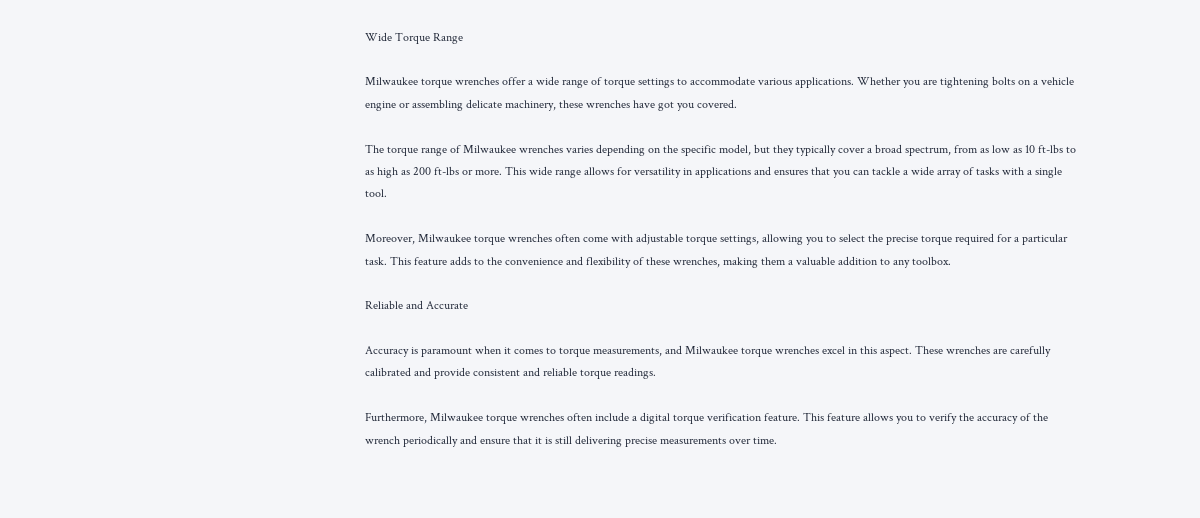Wide Torque Range

Milwaukee torque wrenches offer a wide range of torque settings to accommodate various applications. Whether you are tightening bolts on a vehicle engine or assembling delicate machinery, these wrenches have got you covered.

The torque range of Milwaukee wrenches varies depending on the specific model, but they typically cover a broad spectrum, from as low as 10 ft-lbs to as high as 200 ft-lbs or more. This wide range allows for versatility in applications and ensures that you can tackle a wide array of tasks with a single tool.

Moreover, Milwaukee torque wrenches often come with adjustable torque settings, allowing you to select the precise torque required for a particular task. This feature adds to the convenience and flexibility of these wrenches, making them a valuable addition to any toolbox.

Reliable and Accurate

Accuracy is paramount when it comes to torque measurements, and Milwaukee torque wrenches excel in this aspect. These wrenches are carefully calibrated and provide consistent and reliable torque readings.

Furthermore, Milwaukee torque wrenches often include a digital torque verification feature. This feature allows you to verify the accuracy of the wrench periodically and ensure that it is still delivering precise measurements over time.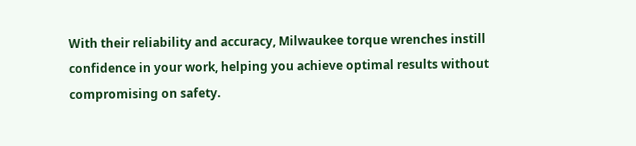With their reliability and accuracy, Milwaukee torque wrenches instill confidence in your work, helping you achieve optimal results without compromising on safety.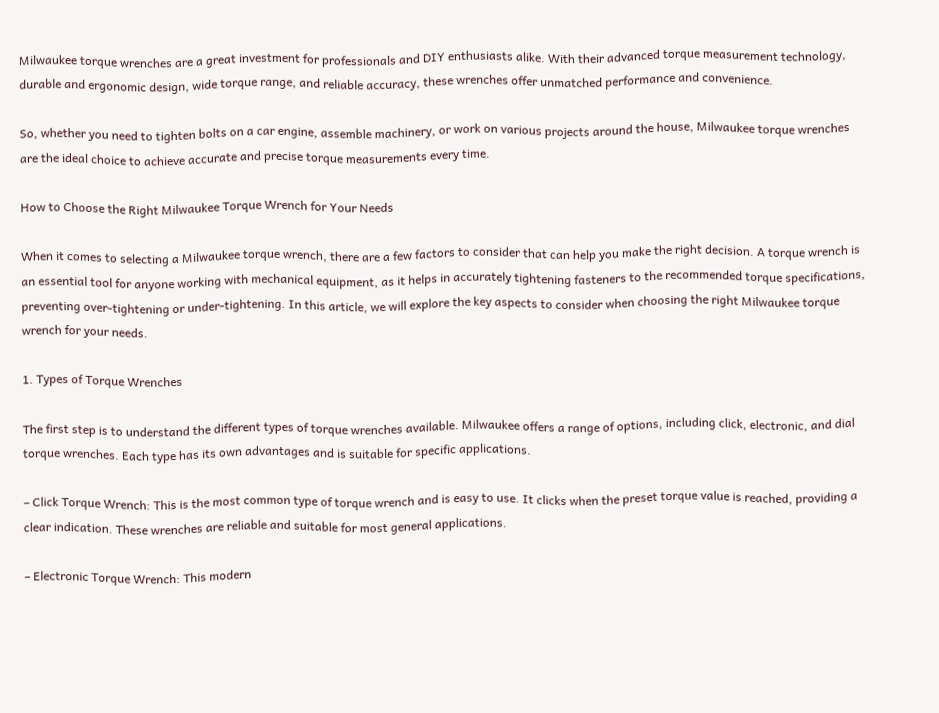Milwaukee torque wrenches are a great investment for professionals and DIY enthusiasts alike. With their advanced torque measurement technology, durable and ergonomic design, wide torque range, and reliable accuracy, these wrenches offer unmatched performance and convenience.

So, whether you need to tighten bolts on a car engine, assemble machinery, or work on various projects around the house, Milwaukee torque wrenches are the ideal choice to achieve accurate and precise torque measurements every time.

How to Choose the Right Milwaukee Torque Wrench for Your Needs

When it comes to selecting a Milwaukee torque wrench, there are a few factors to consider that can help you make the right decision. A torque wrench is an essential tool for anyone working with mechanical equipment, as it helps in accurately tightening fasteners to the recommended torque specifications, preventing over-tightening or under-tightening. In this article, we will explore the key aspects to consider when choosing the right Milwaukee torque wrench for your needs.

1. Types of Torque Wrenches

The first step is to understand the different types of torque wrenches available. Milwaukee offers a range of options, including click, electronic, and dial torque wrenches. Each type has its own advantages and is suitable for specific applications.

– Click Torque Wrench: This is the most common type of torque wrench and is easy to use. It clicks when the preset torque value is reached, providing a clear indication. These wrenches are reliable and suitable for most general applications.

– Electronic Torque Wrench: This modern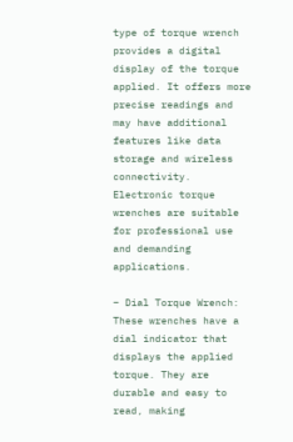type of torque wrench provides a digital display of the torque applied. It offers more precise readings and may have additional features like data storage and wireless connectivity. Electronic torque wrenches are suitable for professional use and demanding applications.

– Dial Torque Wrench: These wrenches have a dial indicator that displays the applied torque. They are durable and easy to read, making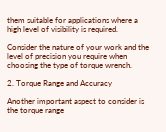them suitable for applications where a high level of visibility is required.

Consider the nature of your work and the level of precision you require when choosing the type of torque wrench.

2. Torque Range and Accuracy

Another important aspect to consider is the torque range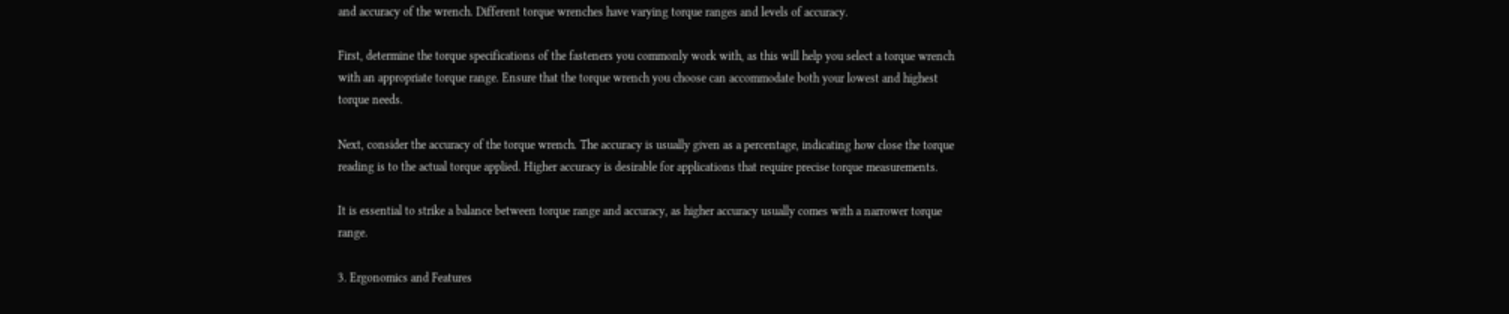and accuracy of the wrench. Different torque wrenches have varying torque ranges and levels of accuracy.

First, determine the torque specifications of the fasteners you commonly work with, as this will help you select a torque wrench with an appropriate torque range. Ensure that the torque wrench you choose can accommodate both your lowest and highest torque needs.

Next, consider the accuracy of the torque wrench. The accuracy is usually given as a percentage, indicating how close the torque reading is to the actual torque applied. Higher accuracy is desirable for applications that require precise torque measurements.

It is essential to strike a balance between torque range and accuracy, as higher accuracy usually comes with a narrower torque range.

3. Ergonomics and Features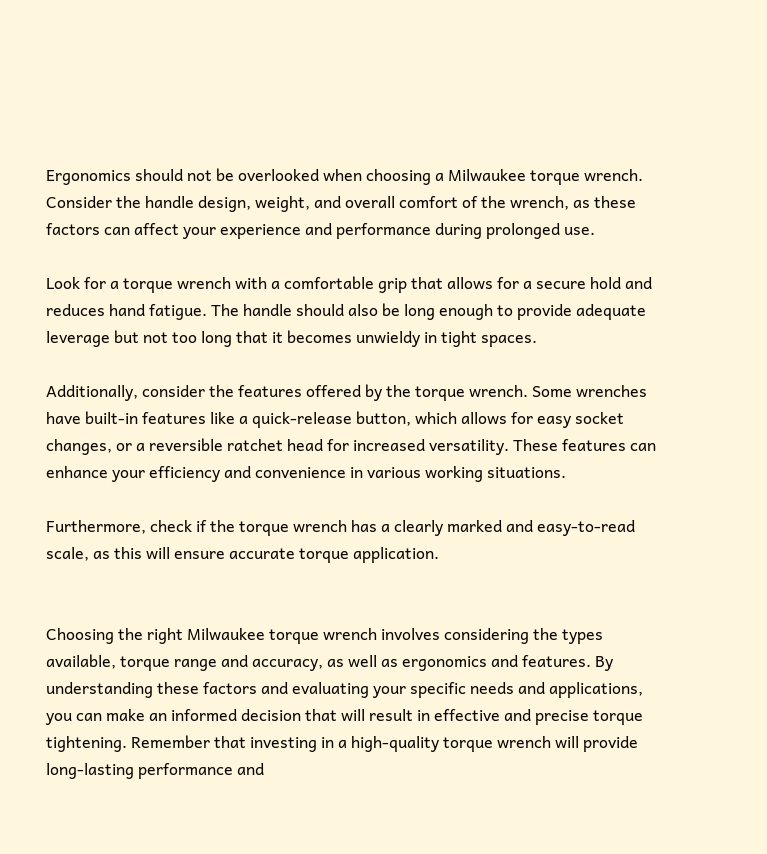Ergonomics should not be overlooked when choosing a Milwaukee torque wrench. Consider the handle design, weight, and overall comfort of the wrench, as these factors can affect your experience and performance during prolonged use.

Look for a torque wrench with a comfortable grip that allows for a secure hold and reduces hand fatigue. The handle should also be long enough to provide adequate leverage but not too long that it becomes unwieldy in tight spaces.

Additionally, consider the features offered by the torque wrench. Some wrenches have built-in features like a quick-release button, which allows for easy socket changes, or a reversible ratchet head for increased versatility. These features can enhance your efficiency and convenience in various working situations.

Furthermore, check if the torque wrench has a clearly marked and easy-to-read scale, as this will ensure accurate torque application.


Choosing the right Milwaukee torque wrench involves considering the types available, torque range and accuracy, as well as ergonomics and features. By understanding these factors and evaluating your specific needs and applications, you can make an informed decision that will result in effective and precise torque tightening. Remember that investing in a high-quality torque wrench will provide long-lasting performance and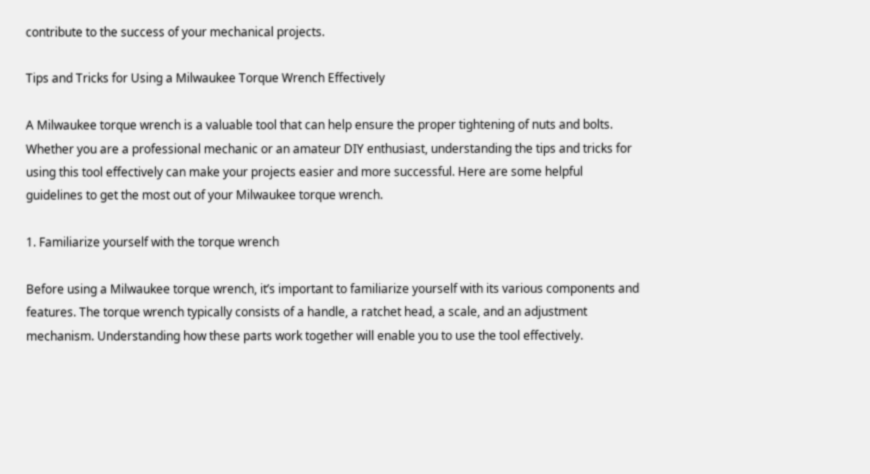contribute to the success of your mechanical projects.

Tips and Tricks for Using a Milwaukee Torque Wrench Effectively

A Milwaukee torque wrench is a valuable tool that can help ensure the proper tightening of nuts and bolts. Whether you are a professional mechanic or an amateur DIY enthusiast, understanding the tips and tricks for using this tool effectively can make your projects easier and more successful. Here are some helpful guidelines to get the most out of your Milwaukee torque wrench.

1. Familiarize yourself with the torque wrench

Before using a Milwaukee torque wrench, it’s important to familiarize yourself with its various components and features. The torque wrench typically consists of a handle, a ratchet head, a scale, and an adjustment mechanism. Understanding how these parts work together will enable you to use the tool effectively.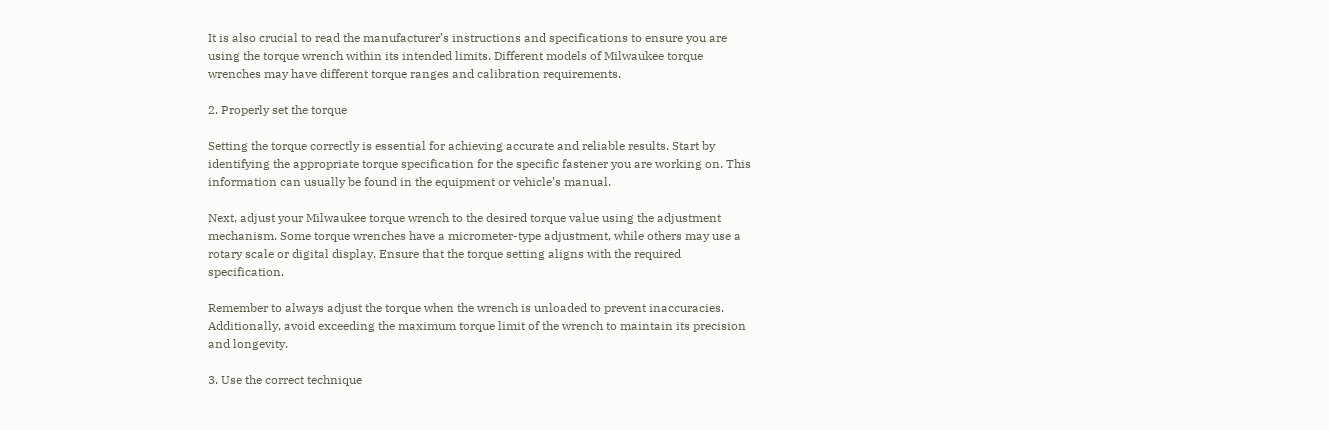It is also crucial to read the manufacturer’s instructions and specifications to ensure you are using the torque wrench within its intended limits. Different models of Milwaukee torque wrenches may have different torque ranges and calibration requirements.

2. Properly set the torque

Setting the torque correctly is essential for achieving accurate and reliable results. Start by identifying the appropriate torque specification for the specific fastener you are working on. This information can usually be found in the equipment or vehicle’s manual.

Next, adjust your Milwaukee torque wrench to the desired torque value using the adjustment mechanism. Some torque wrenches have a micrometer-type adjustment, while others may use a rotary scale or digital display. Ensure that the torque setting aligns with the required specification.

Remember to always adjust the torque when the wrench is unloaded to prevent inaccuracies. Additionally, avoid exceeding the maximum torque limit of the wrench to maintain its precision and longevity.

3. Use the correct technique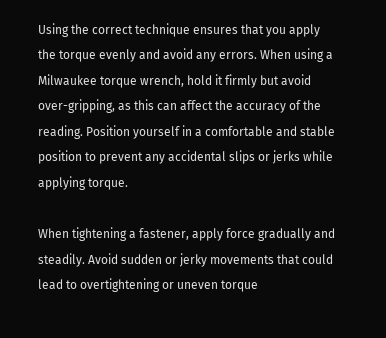Using the correct technique ensures that you apply the torque evenly and avoid any errors. When using a Milwaukee torque wrench, hold it firmly but avoid over-gripping, as this can affect the accuracy of the reading. Position yourself in a comfortable and stable position to prevent any accidental slips or jerks while applying torque.

When tightening a fastener, apply force gradually and steadily. Avoid sudden or jerky movements that could lead to overtightening or uneven torque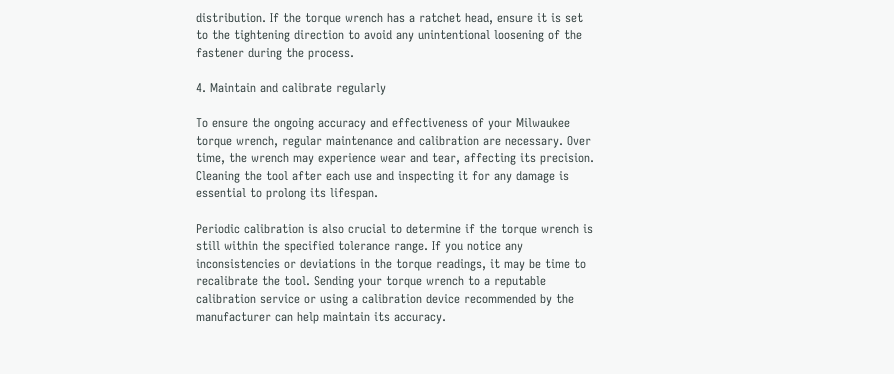distribution. If the torque wrench has a ratchet head, ensure it is set to the tightening direction to avoid any unintentional loosening of the fastener during the process.

4. Maintain and calibrate regularly

To ensure the ongoing accuracy and effectiveness of your Milwaukee torque wrench, regular maintenance and calibration are necessary. Over time, the wrench may experience wear and tear, affecting its precision. Cleaning the tool after each use and inspecting it for any damage is essential to prolong its lifespan.

Periodic calibration is also crucial to determine if the torque wrench is still within the specified tolerance range. If you notice any inconsistencies or deviations in the torque readings, it may be time to recalibrate the tool. Sending your torque wrench to a reputable calibration service or using a calibration device recommended by the manufacturer can help maintain its accuracy.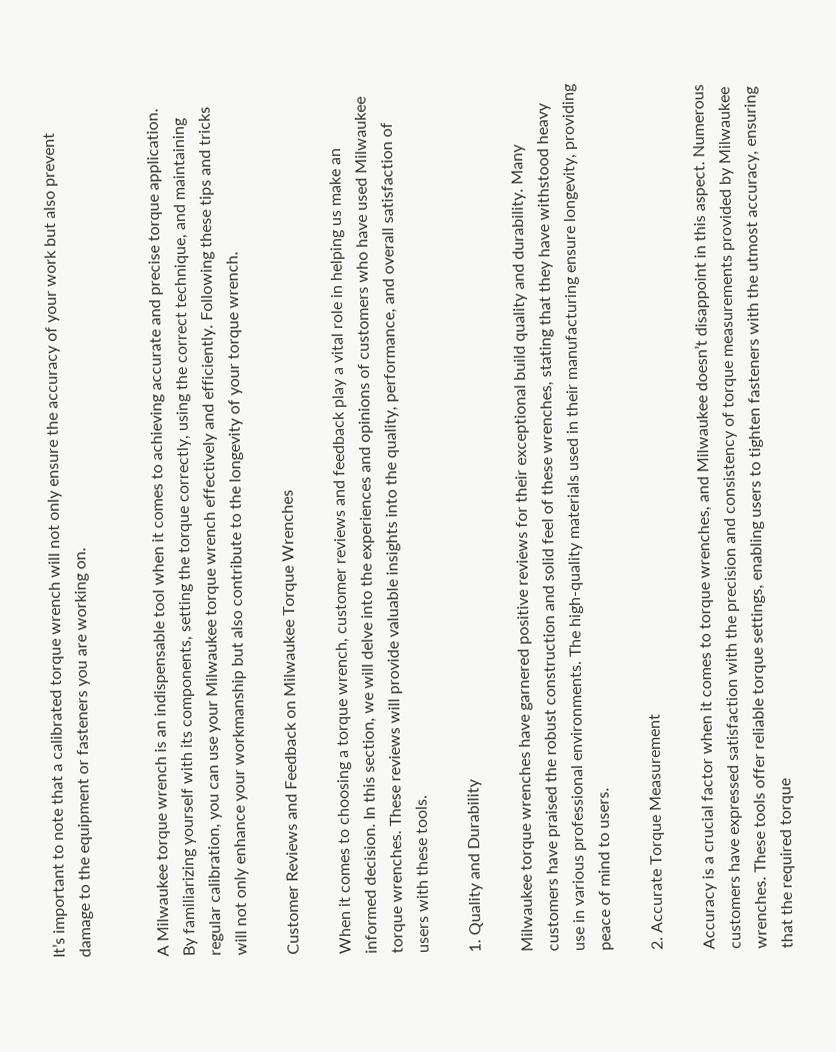It’s important to note that a calibrated torque wrench will not only ensure the accuracy of your work but also prevent damage to the equipment or fasteners you are working on.


A Milwaukee torque wrench is an indispensable tool when it comes to achieving accurate and precise torque application. By familiarizing yourself with its components, setting the torque correctly, using the correct technique, and maintaining regular calibration, you can use your Milwaukee torque wrench effectively and efficiently. Following these tips and tricks will not only enhance your workmanship but also contribute to the longevity of your torque wrench.

Customer Reviews and Feedback on Milwaukee Torque Wrenches

When it comes to choosing a torque wrench, customer reviews and feedback play a vital role in helping us make an informed decision. In this section, we will delve into the experiences and opinions of customers who have used Milwaukee torque wrenches. These reviews will provide valuable insights into the quality, performance, and overall satisfaction of users with these tools.

1. Quality and Durability

Milwaukee torque wrenches have garnered positive reviews for their exceptional build quality and durability. Many customers have praised the robust construction and solid feel of these wrenches, stating that they have withstood heavy use in various professional environments. The high-quality materials used in their manufacturing ensure longevity, providing peace of mind to users.

2. Accurate Torque Measurement

Accuracy is a crucial factor when it comes to torque wrenches, and Milwaukee doesn’t disappoint in this aspect. Numerous customers have expressed satisfaction with the precision and consistency of torque measurements provided by Milwaukee wrenches. These tools offer reliable torque settings, enabling users to tighten fasteners with the utmost accuracy, ensuring that the required torque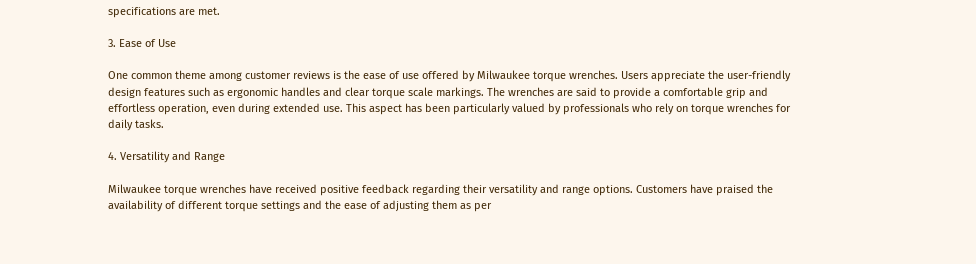specifications are met.

3. Ease of Use

One common theme among customer reviews is the ease of use offered by Milwaukee torque wrenches. Users appreciate the user-friendly design features such as ergonomic handles and clear torque scale markings. The wrenches are said to provide a comfortable grip and effortless operation, even during extended use. This aspect has been particularly valued by professionals who rely on torque wrenches for daily tasks.

4. Versatility and Range

Milwaukee torque wrenches have received positive feedback regarding their versatility and range options. Customers have praised the availability of different torque settings and the ease of adjusting them as per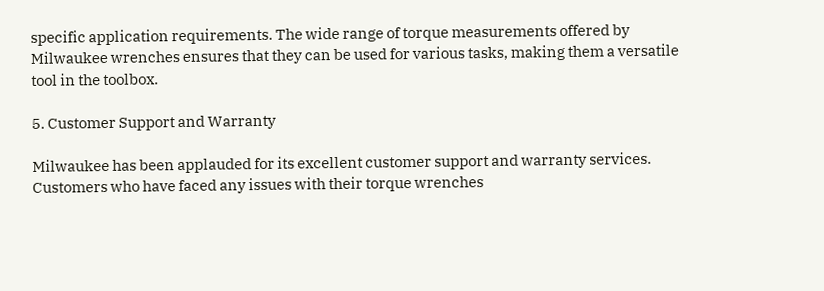specific application requirements. The wide range of torque measurements offered by Milwaukee wrenches ensures that they can be used for various tasks, making them a versatile tool in the toolbox.

5. Customer Support and Warranty

Milwaukee has been applauded for its excellent customer support and warranty services. Customers who have faced any issues with their torque wrenches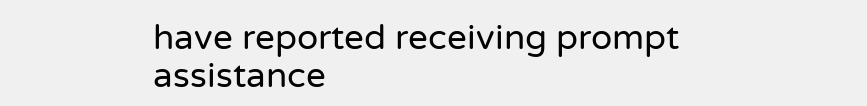have reported receiving prompt assistance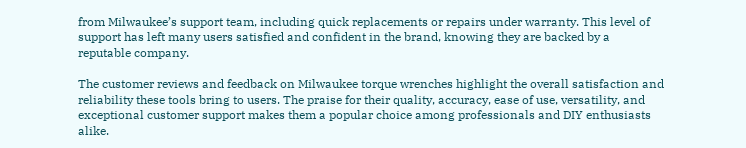from Milwaukee’s support team, including quick replacements or repairs under warranty. This level of support has left many users satisfied and confident in the brand, knowing they are backed by a reputable company.

The customer reviews and feedback on Milwaukee torque wrenches highlight the overall satisfaction and reliability these tools bring to users. The praise for their quality, accuracy, ease of use, versatility, and exceptional customer support makes them a popular choice among professionals and DIY enthusiasts alike.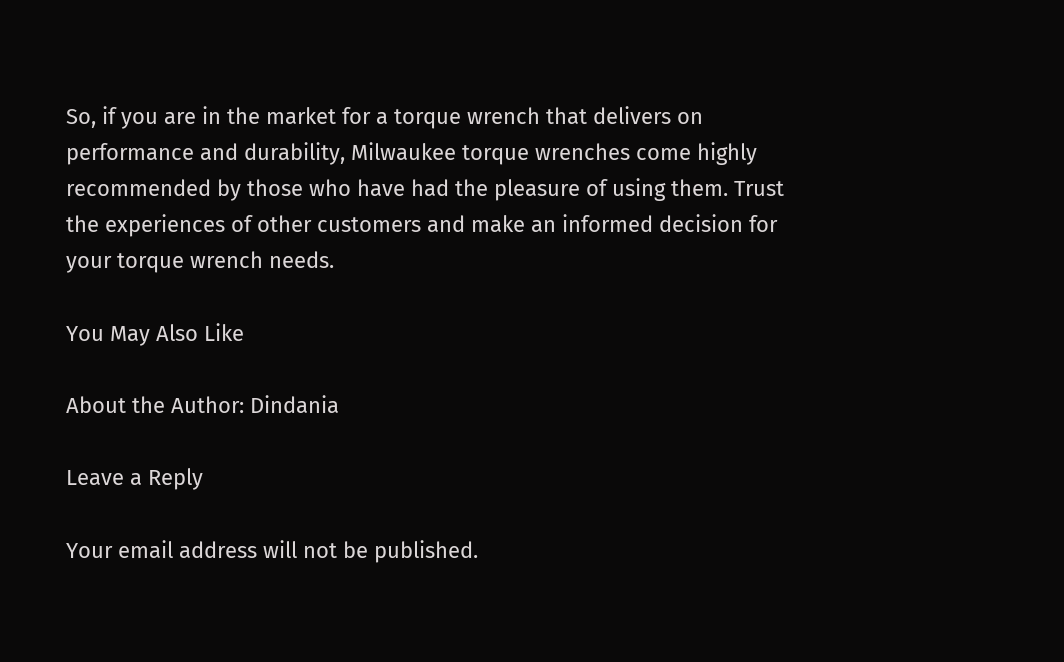So, if you are in the market for a torque wrench that delivers on performance and durability, Milwaukee torque wrenches come highly recommended by those who have had the pleasure of using them. Trust the experiences of other customers and make an informed decision for your torque wrench needs.

You May Also Like

About the Author: Dindania

Leave a Reply

Your email address will not be published.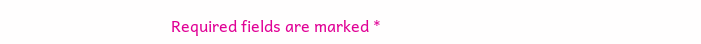Required fields are marked *